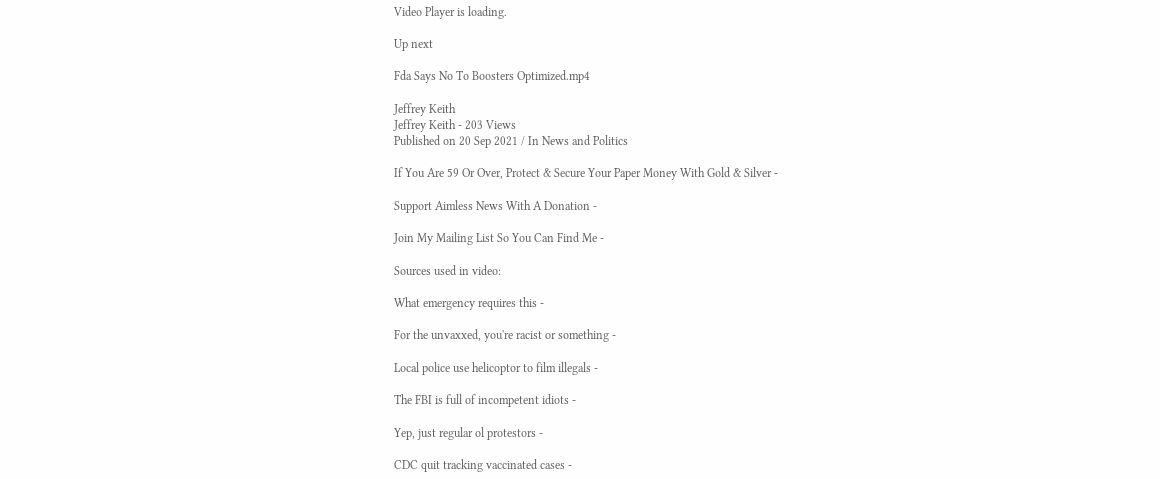Video Player is loading.

Up next

Fda Says No To Boosters Optimized.mp4

Jeffrey Keith
Jeffrey Keith - 203 Views
Published on 20 Sep 2021 / In News and Politics

If You Are 59 Or Over, Protect & Secure Your Paper Money With Gold & Silver -

Support Aimless News With A Donation -

Join My Mailing List So You Can Find Me -

Sources used in video:

What emergency requires this -

For the unvaxxed, you're racist or something -

Local police use helicoptor to film illegals -

The FBI is full of incompetent idiots -

Yep, just regular ol protestors -

CDC quit tracking vaccinated cases -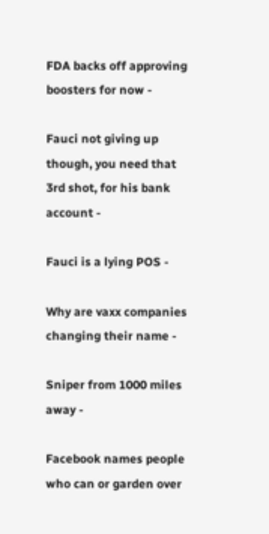FDA backs off approving boosters for now -

Fauci not giving up though, you need that 3rd shot, for his bank account -

Fauci is a lying POS -

Why are vaxx companies changing their name -

Sniper from 1000 miles away -

Facebook names people who can or garden over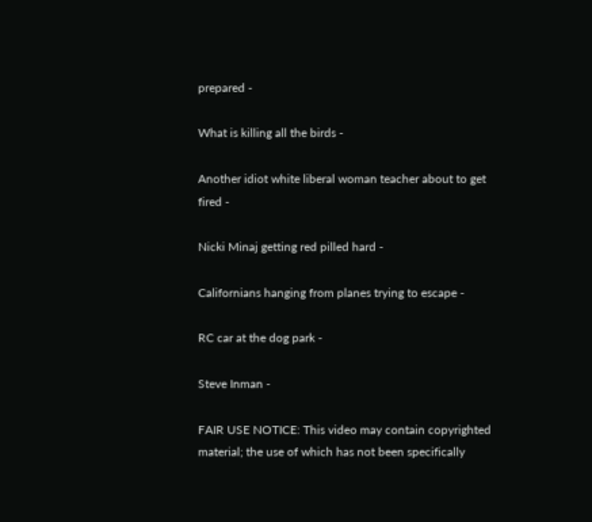prepared -

What is killing all the birds -

Another idiot white liberal woman teacher about to get fired -

Nicki Minaj getting red pilled hard -

Californians hanging from planes trying to escape -

RC car at the dog park -

Steve Inman -

FAIR USE NOTICE: This video may contain copyrighted material; the use of which has not been specifically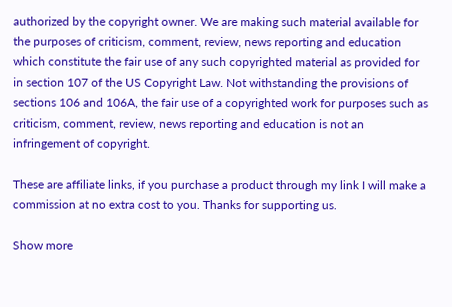authorized by the copyright owner. We are making such material available for the purposes of criticism, comment, review, news reporting and education which constitute the fair use of any such copyrighted material as provided for in section 107 of the US Copyright Law. Not withstanding the provisions of sections 106 and 106A, the fair use of a copyrighted work for purposes such as criticism, comment, review, news reporting and education is not an infringement of copyright.

These are affiliate links, if you purchase a product through my link I will make a commission at no extra cost to you. Thanks for supporting us.

Show more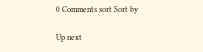0 Comments sort Sort by

Up next